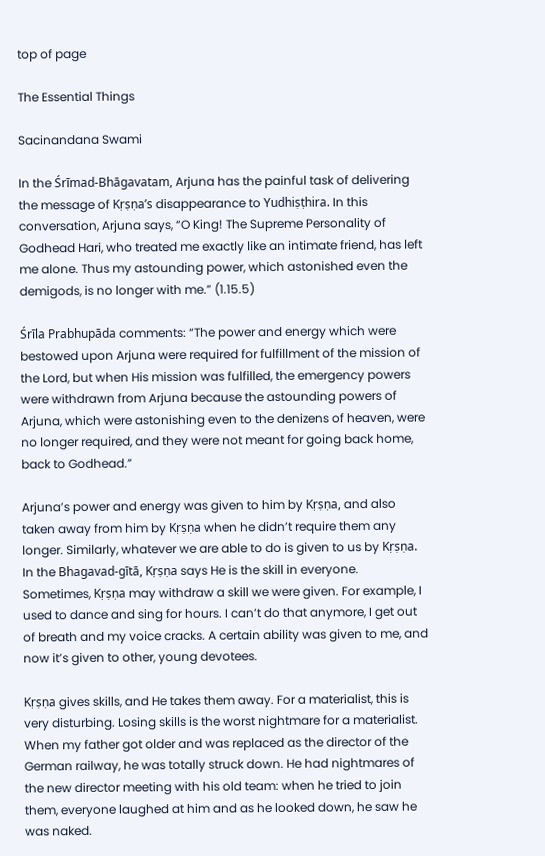top of page

The Essential Things

Sacinandana Swami

In the Śrīmad-Bhāgavatam, Arjuna has the painful task of delivering the message of Kṛṣṇa’s disappearance to Yudhiṣṭhira. In this conversation, Arjuna says, “O King! The Supreme Personality of Godhead Hari, who treated me exactly like an intimate friend, has left me alone. Thus my astounding power, which astonished even the demigods, is no longer with me.” (1.15.5)

Śrīla Prabhupāda comments: “The power and energy which were bestowed upon Arjuna were required for fulfillment of the mission of the Lord, but when His mission was fulfilled, the emergency powers were withdrawn from Arjuna because the astounding powers of Arjuna, which were astonishing even to the denizens of heaven, were no longer required, and they were not meant for going back home, back to Godhead.”

Arjuna’s power and energy was given to him by Kṛṣṇa, and also taken away from him by Kṛṣṇa when he didn’t require them any longer. Similarly, whatever we are able to do is given to us by Kṛṣṇa. In the Bhagavad-gītā, Kṛṣṇa says He is the skill in everyone. Sometimes, Kṛṣṇa may withdraw a skill we were given. For example, I used to dance and sing for hours. I can’t do that anymore, I get out of breath and my voice cracks. A certain ability was given to me, and now it’s given to other, young devotees.

Kṛṣṇa gives skills, and He takes them away. For a materialist, this is very disturbing. Losing skills is the worst nightmare for a materialist. When my father got older and was replaced as the director of the German railway, he was totally struck down. He had nightmares of the new director meeting with his old team: when he tried to join them, everyone laughed at him and as he looked down, he saw he was naked.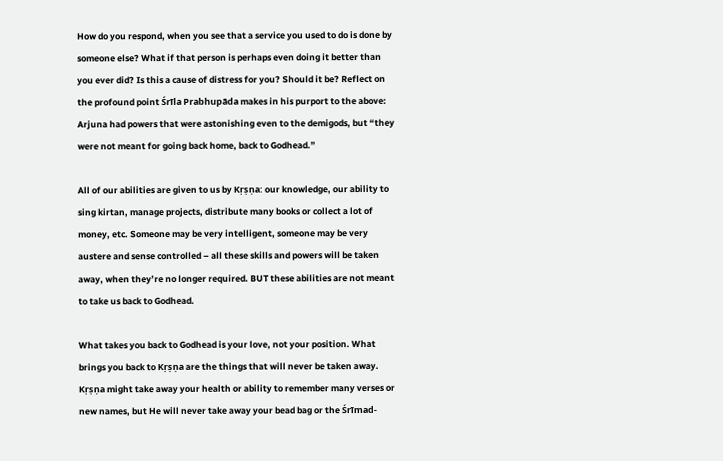How do you respond, when you see that a service you used to do is done by someone else? What if that person is perhaps even doing it better than you ever did? Is this a cause of distress for you? Should it be? Reflect on the profound point Śrīla Prabhupāda makes in his purport to the above: Arjuna had powers that were astonishing even to the demigods, but “they were not meant for going back home, back to Godhead.”

All of our abilities are given to us by Kṛṣṇa: our knowledge, our ability to sing kirtan, manage projects, distribute many books or collect a lot of money, etc. Someone may be very intelligent, someone may be very austere and sense controlled – all these skills and powers will be taken away, when they’re no longer required. BUT these abilities are not meant to take us back to Godhead.

What takes you back to Godhead is your love, not your position. What brings you back to Kṛṣṇa are the things that will never be taken away. Kṛṣṇa might take away your health or ability to remember many verses or new names, but He will never take away your bead bag or the Śrīmad-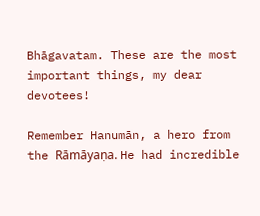Bhāgavatam. These are the most important things, my dear devotees!

Remember Hanumān, a hero from the Rāmāyaṇa. He had incredible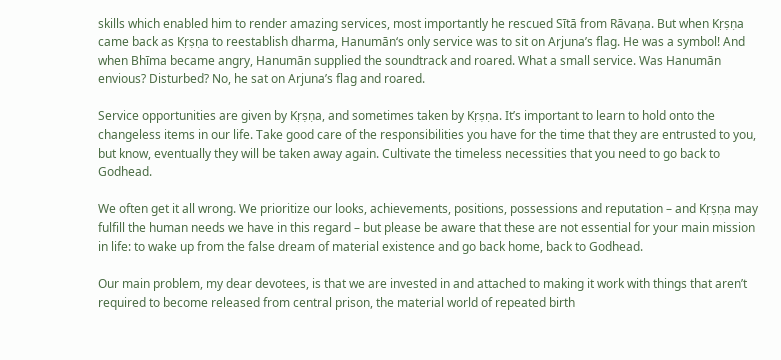skills which enabled him to render amazing services, most importantly he rescued Sītā from Rāvaṇa. But when Kṛṣṇa came back as Kṛṣṇa to reestablish dharma, Hanumān‘s only service was to sit on Arjuna’s flag. He was a symbol! And when Bhīma became angry, Hanumān supplied the soundtrack and roared. What a small service. Was Hanumān envious? Disturbed? No, he sat on Arjuna’s flag and roared.

Service opportunities are given by Kṛṣṇa, and sometimes taken by Kṛṣṇa. It’s important to learn to hold onto the changeless items in our life. Take good care of the responsibilities you have for the time that they are entrusted to you, but know, eventually they will be taken away again. Cultivate the timeless necessities that you need to go back to Godhead.

We often get it all wrong. We prioritize our looks, achievements, positions, possessions and reputation – and Kṛṣṇa may fulfill the human needs we have in this regard – but please be aware that these are not essential for your main mission in life: to wake up from the false dream of material existence and go back home, back to Godhead.

Our main problem, my dear devotees, is that we are invested in and attached to making it work with things that aren’t required to become released from central prison, the material world of repeated birth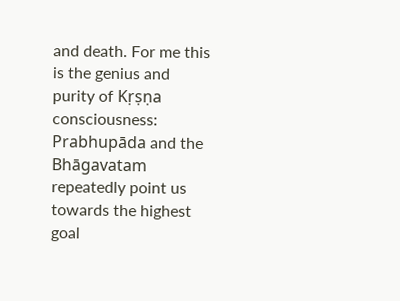and death. For me this is the genius and purity of Kṛṣṇa consciousness: Prabhupāda and the Bhāgavatam repeatedly point us towards the highest goal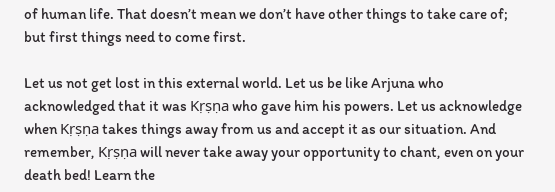of human life. That doesn’t mean we don’t have other things to take care of; but first things need to come first.

Let us not get lost in this external world. Let us be like Arjuna who acknowledged that it was Kṛṣṇa who gave him his powers. Let us acknowledge when Kṛṣṇa takes things away from us and accept it as our situation. And remember, Kṛṣṇa will never take away your opportunity to chant, even on your death bed! Learn the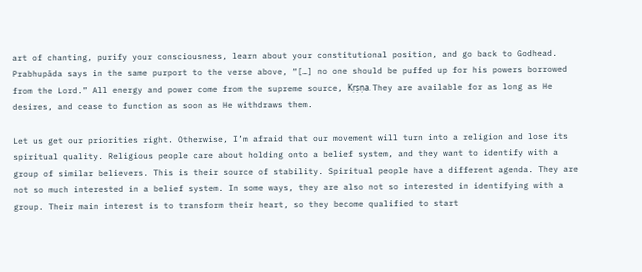art of chanting, purify your consciousness, learn about your constitutional position, and go back to Godhead. Prabhupāda says in the same purport to the verse above, “[…] no one should be puffed up for his powers borrowed from the Lord.” All energy and power come from the supreme source, Kṛṣṇa. They are available for as long as He desires, and cease to function as soon as He withdraws them.

Let us get our priorities right. Otherwise, I’m afraid that our movement will turn into a religion and lose its spiritual quality. Religious people care about holding onto a belief system, and they want to identify with a group of similar believers. This is their source of stability. Spiritual people have a different agenda. They are not so much interested in a belief system. In some ways, they are also not so interested in identifying with a group. Their main interest is to transform their heart, so they become qualified to start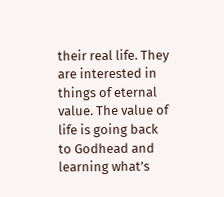their real life. They are interested in things of eternal value. The value of life is going back to Godhead and learning what’s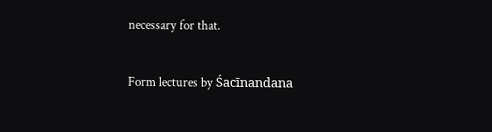necessary for that.

Form lectures by Śacīnandana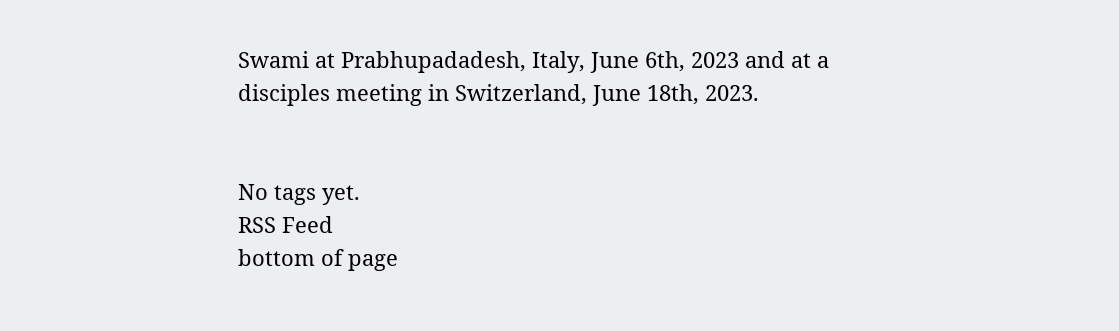Swami at Prabhupadadesh, Italy, June 6th, 2023 and at a disciples meeting in Switzerland, June 18th, 2023.


No tags yet.
RSS Feed
bottom of page